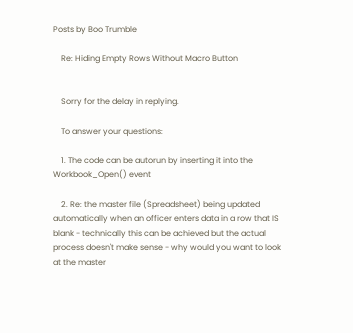Posts by Boo Trumble

    Re: Hiding Empty Rows Without Macro Button


    Sorry for the delay in replying.

    To answer your questions:

    1. The code can be autorun by inserting it into the Workbook_Open() event

    2. Re: the master file (Spreadsheet) being updated automatically when an officer enters data in a row that IS blank - technically this can be achieved but the actual process doesn't make sense - why would you want to look at the master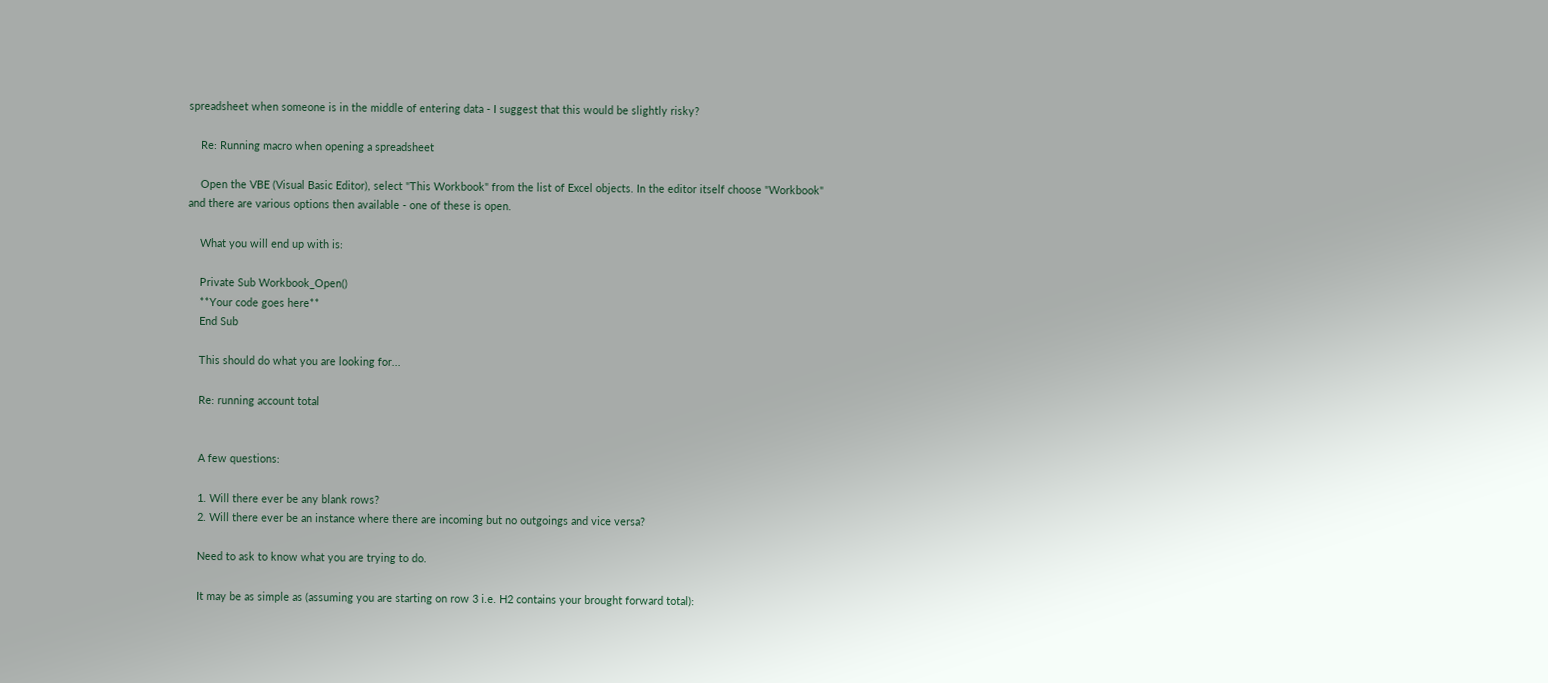spreadsheet when someone is in the middle of entering data - I suggest that this would be slightly risky?

    Re: Running macro when opening a spreadsheet

    Open the VBE (Visual Basic Editor), select "This Workbook" from the list of Excel objects. In the editor itself choose "Workbook" and there are various options then available - one of these is open.

    What you will end up with is:

    Private Sub Workbook_Open()
    **Your code goes here**
    End Sub

    This should do what you are looking for...

    Re: running account total


    A few questions:

    1. Will there ever be any blank rows?
    2. Will there ever be an instance where there are incoming but no outgoings and vice versa?

    Need to ask to know what you are trying to do.

    It may be as simple as (assuming you are starting on row 3 i.e. H2 contains your brought forward total):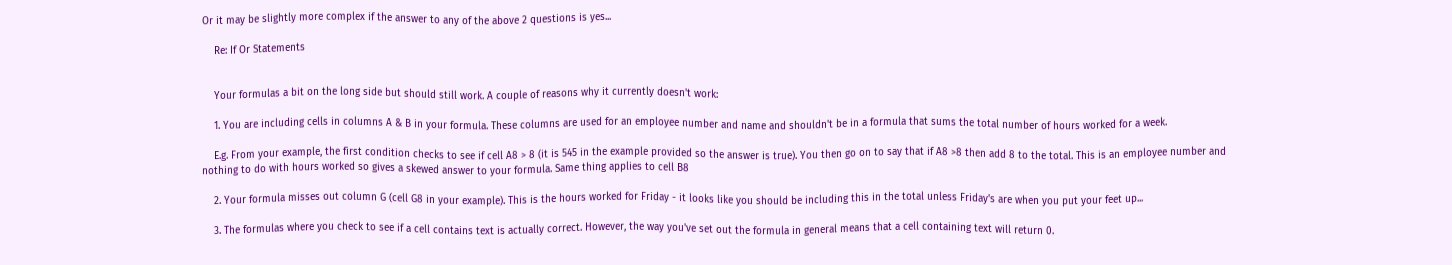Or it may be slightly more complex if the answer to any of the above 2 questions is yes...

    Re: If Or Statements


    Your formulas a bit on the long side but should still work. A couple of reasons why it currently doesn't work:

    1. You are including cells in columns A & B in your formula. These columns are used for an employee number and name and shouldn't be in a formula that sums the total number of hours worked for a week.

    E.g. From your example, the first condition checks to see if cell A8 > 8 (it is 545 in the example provided so the answer is true). You then go on to say that if A8 >8 then add 8 to the total. This is an employee number and nothing to do with hours worked so gives a skewed answer to your formula. Same thing applies to cell B8

    2. Your formula misses out column G (cell G8 in your example). This is the hours worked for Friday - it looks like you should be including this in the total unless Friday's are when you put your feet up...

    3. The formulas where you check to see if a cell contains text is actually correct. However, the way you've set out the formula in general means that a cell containing text will return 0.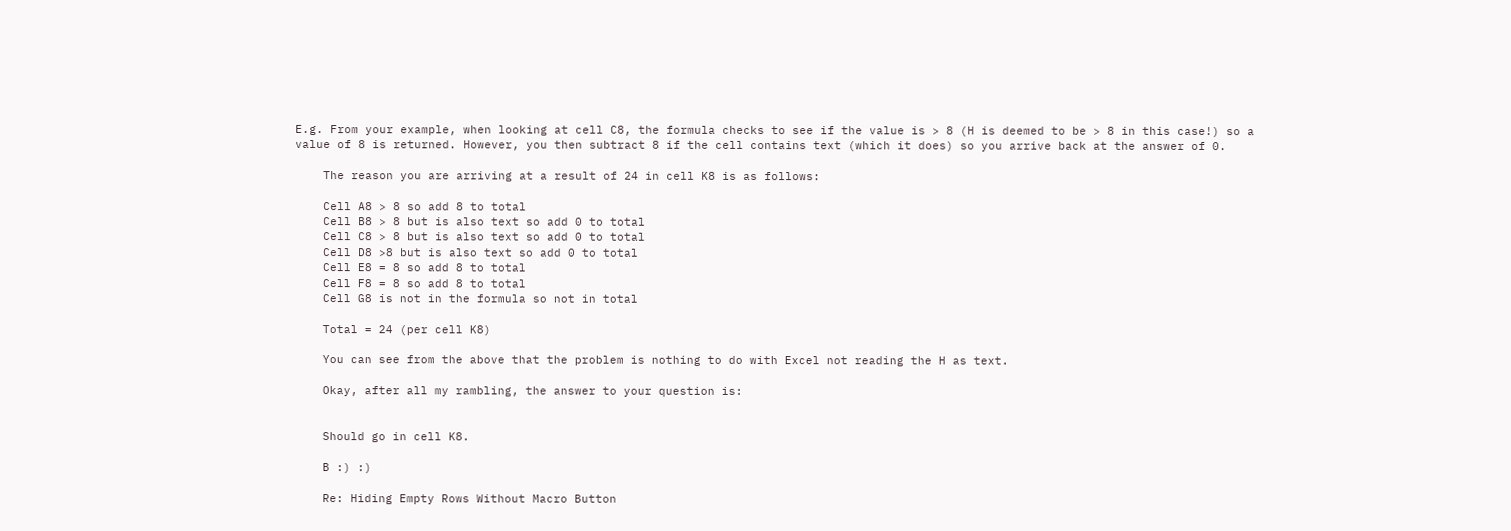E.g. From your example, when looking at cell C8, the formula checks to see if the value is > 8 (H is deemed to be > 8 in this case!) so a value of 8 is returned. However, you then subtract 8 if the cell contains text (which it does) so you arrive back at the answer of 0.

    The reason you are arriving at a result of 24 in cell K8 is as follows:

    Cell A8 > 8 so add 8 to total
    Cell B8 > 8 but is also text so add 0 to total
    Cell C8 > 8 but is also text so add 0 to total
    Cell D8 >8 but is also text so add 0 to total
    Cell E8 = 8 so add 8 to total
    Cell F8 = 8 so add 8 to total
    Cell G8 is not in the formula so not in total

    Total = 24 (per cell K8)

    You can see from the above that the problem is nothing to do with Excel not reading the H as text.

    Okay, after all my rambling, the answer to your question is:


    Should go in cell K8.

    B :) :)

    Re: Hiding Empty Rows Without Macro Button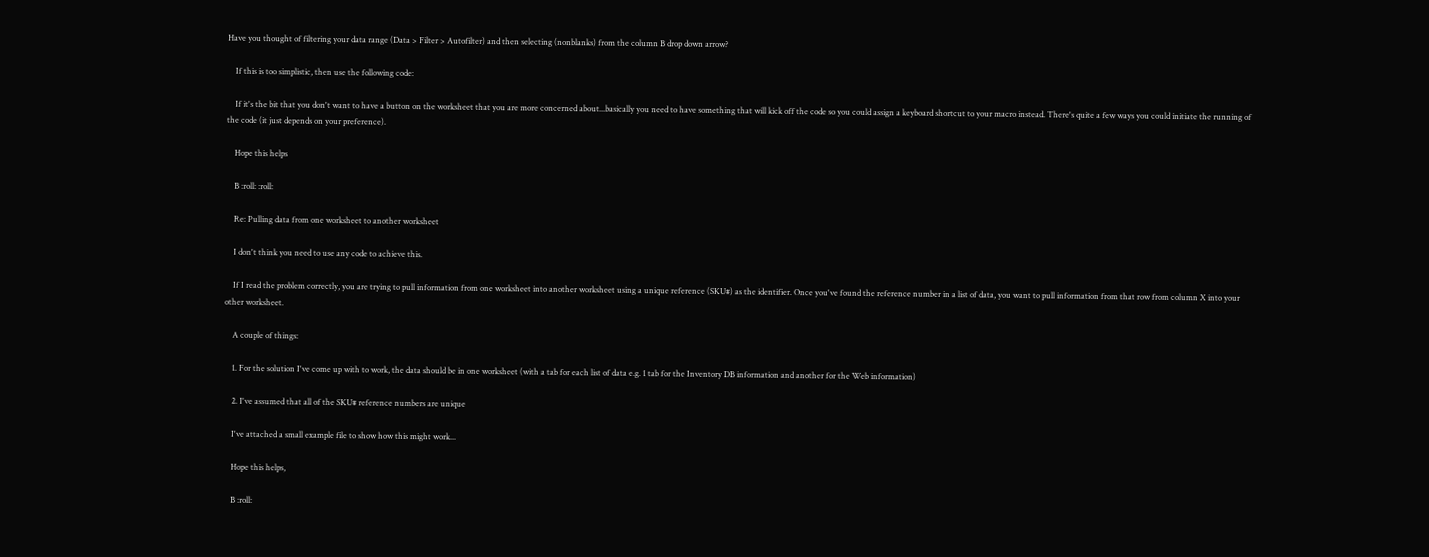Have you thought of filtering your data range (Data > Filter > Autofilter) and then selecting (nonblanks) from the column B drop down arrow?

    If this is too simplistic, then use the following code:

    If it's the bit that you don't want to have a button on the worksheet that you are more concerned about...basically you need to have something that will kick off the code so you could assign a keyboard shortcut to your macro instead. There's quite a few ways you could initiate the running of the code (it just depends on your preference).

    Hope this helps

    B :roll: :roll:

    Re: Pulling data from one worksheet to another worksheet

    I don't think you need to use any code to achieve this.

    If I read the problem correctly, you are trying to pull information from one worksheet into another worksheet using a unique reference (SKU#) as the identifier. Once you've found the reference number in a list of data, you want to pull information from that row from column X into your other worksheet.

    A couple of things:

    1. For the solution I've come up with to work, the data should be in one worksheet (with a tab for each list of data e.g. 1 tab for the Inventory DB information and another for the Web information)

    2. I've assumed that all of the SKU# reference numbers are unique

    I've attached a small example file to show how this might work...

    Hope this helps,

    B :roll: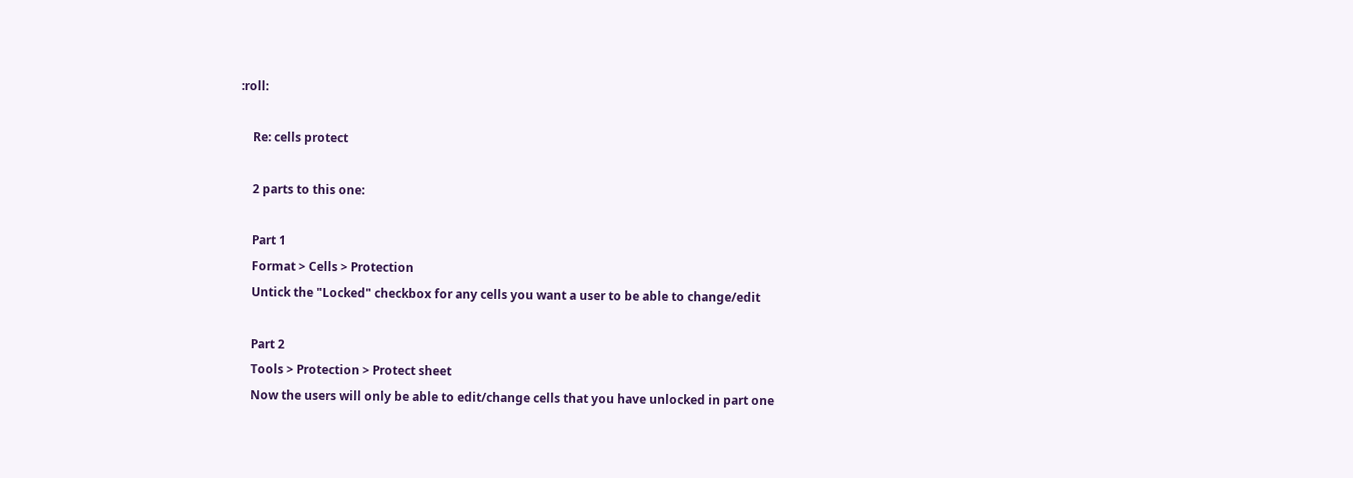:roll:

    Re: cells protect

    2 parts to this one:

    Part 1
    Format > Cells > Protection
    Untick the "Locked" checkbox for any cells you want a user to be able to change/edit

    Part 2
    Tools > Protection > Protect sheet
    Now the users will only be able to edit/change cells that you have unlocked in part one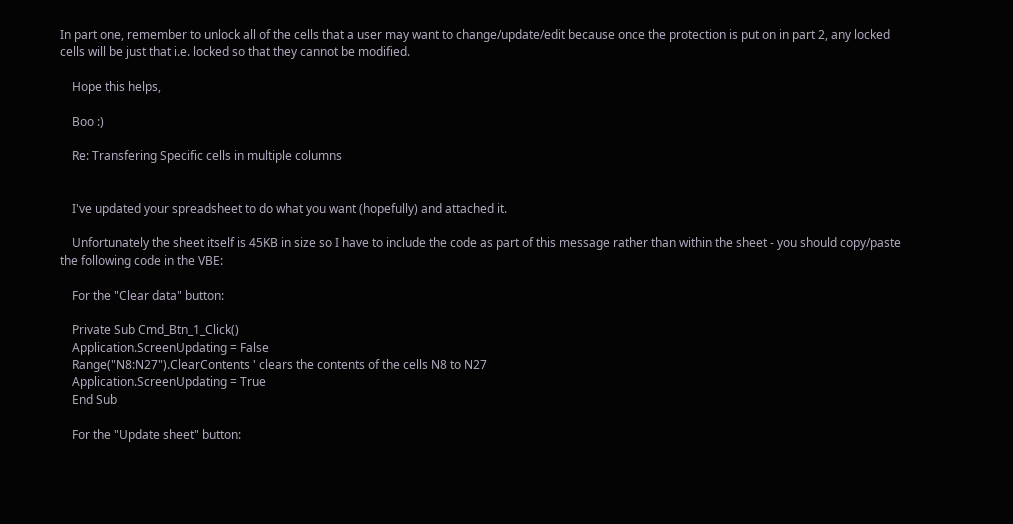In part one, remember to unlock all of the cells that a user may want to change/update/edit because once the protection is put on in part 2, any locked cells will be just that i.e. locked so that they cannot be modified.

    Hope this helps,

    Boo :)

    Re: Transfering Specific cells in multiple columns


    I've updated your spreadsheet to do what you want (hopefully) and attached it.

    Unfortunately the sheet itself is 45KB in size so I have to include the code as part of this message rather than within the sheet - you should copy/paste the following code in the VBE:

    For the "Clear data" button:

    Private Sub Cmd_Btn_1_Click()
    Application.ScreenUpdating = False
    Range("N8:N27").ClearContents ' clears the contents of the cells N8 to N27
    Application.ScreenUpdating = True
    End Sub

    For the "Update sheet" button: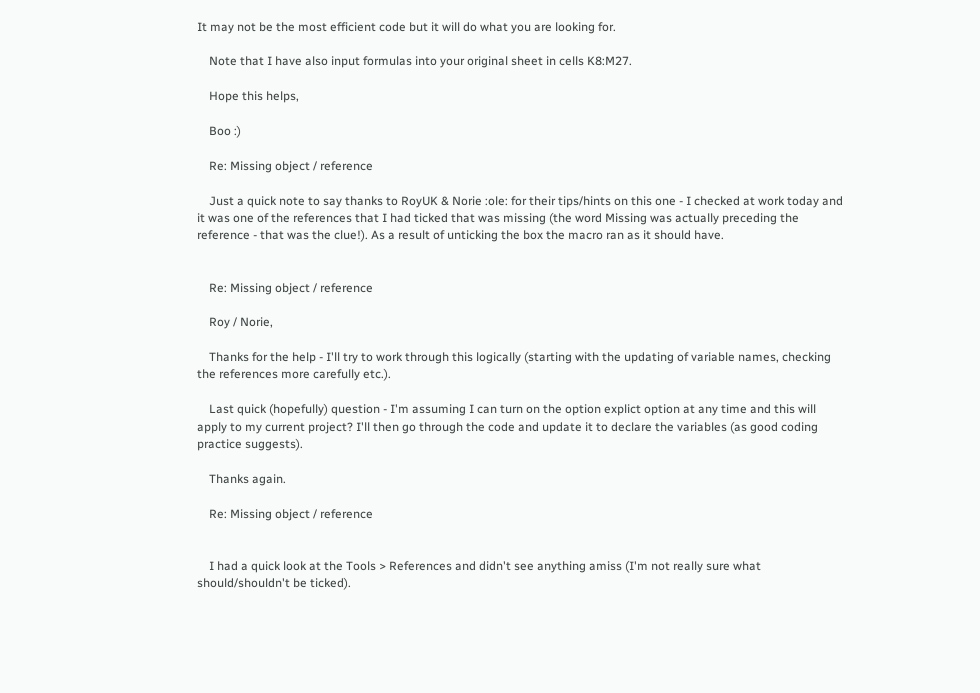It may not be the most efficient code but it will do what you are looking for.

    Note that I have also input formulas into your original sheet in cells K8:M27.

    Hope this helps,

    Boo :)

    Re: Missing object / reference

    Just a quick note to say thanks to RoyUK & Norie :ole: for their tips/hints on this one - I checked at work today and it was one of the references that I had ticked that was missing (the word Missing was actually preceding the reference - that was the clue!). As a result of unticking the box the macro ran as it should have.


    Re: Missing object / reference

    Roy / Norie,

    Thanks for the help - I'll try to work through this logically (starting with the updating of variable names, checking the references more carefully etc.).

    Last quick (hopefully) question - I'm assuming I can turn on the option explict option at any time and this will apply to my current project? I'll then go through the code and update it to declare the variables (as good coding practice suggests).

    Thanks again.

    Re: Missing object / reference


    I had a quick look at the Tools > References and didn't see anything amiss (I'm not really sure what should/shouldn't be ticked).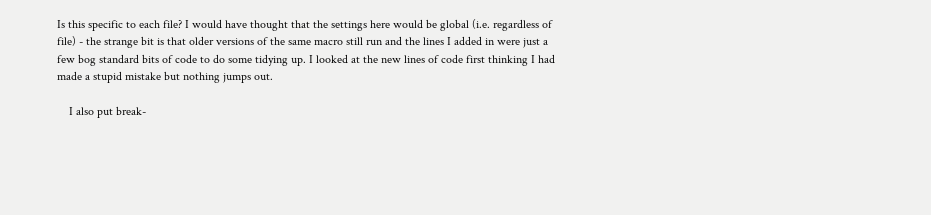Is this specific to each file? I would have thought that the settings here would be global (i.e. regardless of file) - the strange bit is that older versions of the same macro still run and the lines I added in were just a few bog standard bits of code to do some tidying up. I looked at the new lines of code first thinking I had made a stupid mistake but nothing jumps out.

    I also put break-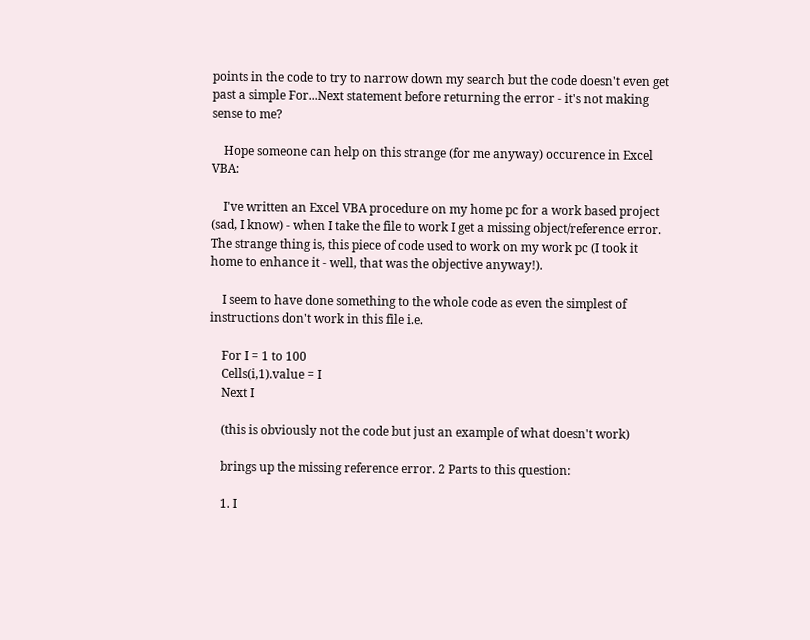points in the code to try to narrow down my search but the code doesn't even get past a simple For...Next statement before returning the error - it's not making sense to me?

    Hope someone can help on this strange (for me anyway) occurence in Excel VBA:

    I've written an Excel VBA procedure on my home pc for a work based project (sad, I know) - when I take the file to work I get a missing object/reference error. The strange thing is, this piece of code used to work on my work pc (I took it home to enhance it - well, that was the objective anyway!).

    I seem to have done something to the whole code as even the simplest of instructions don't work in this file i.e.

    For I = 1 to 100
    Cells(i,1).value = I
    Next I

    (this is obviously not the code but just an example of what doesn't work)

    brings up the missing reference error. 2 Parts to this question:

    1. I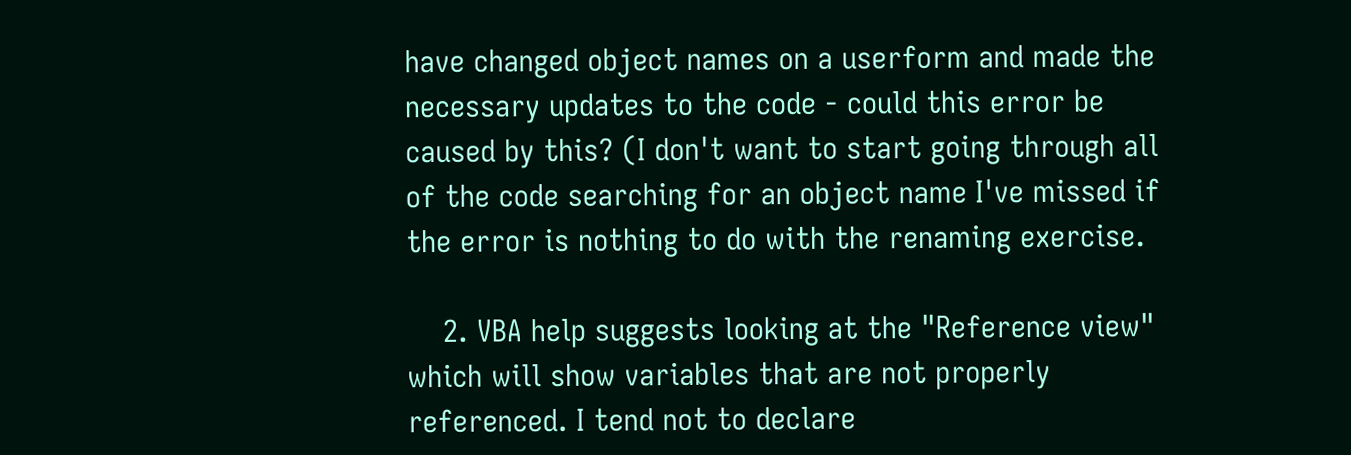have changed object names on a userform and made the necessary updates to the code - could this error be caused by this? (I don't want to start going through all of the code searching for an object name I've missed if the error is nothing to do with the renaming exercise.

    2. VBA help suggests looking at the "Reference view" which will show variables that are not properly referenced. I tend not to declare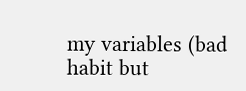my variables (bad habit but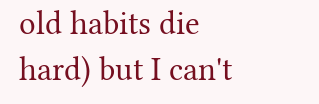old habits die hard) but I can't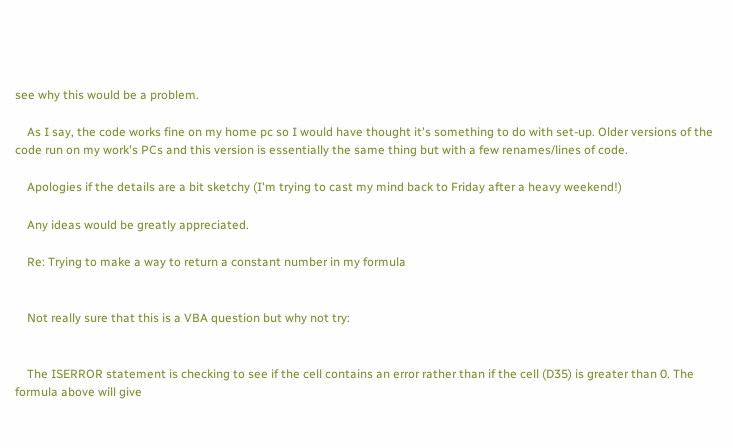see why this would be a problem.

    As I say, the code works fine on my home pc so I would have thought it's something to do with set-up. Older versions of the code run on my work's PCs and this version is essentially the same thing but with a few renames/lines of code.

    Apologies if the details are a bit sketchy (I'm trying to cast my mind back to Friday after a heavy weekend!)

    Any ideas would be greatly appreciated.

    Re: Trying to make a way to return a constant number in my formula


    Not really sure that this is a VBA question but why not try:


    The ISERROR statement is checking to see if the cell contains an error rather than if the cell (D35) is greater than 0. The formula above will give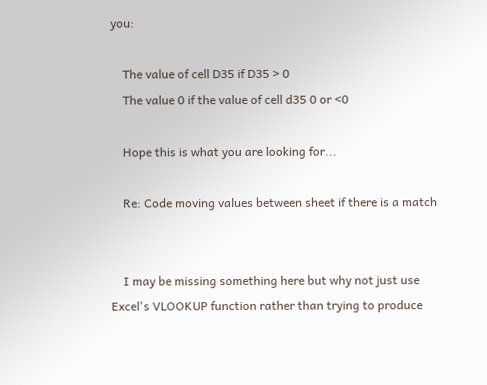you:

    The value of cell D35 if D35 > 0
    The value 0 if the value of cell d35 0 or <0

    Hope this is what you are looking for...

    Re: Code moving values between sheet if there is a match


    I may be missing something here but why not just use Excel's VLOOKUP function rather than trying to produce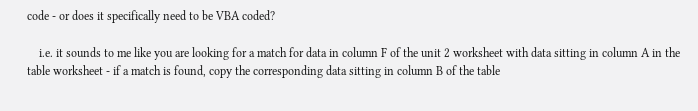code - or does it specifically need to be VBA coded?

    i.e. it sounds to me like you are looking for a match for data in column F of the unit 2 worksheet with data sitting in column A in the table worksheet - if a match is found, copy the corresponding data sitting in column B of the table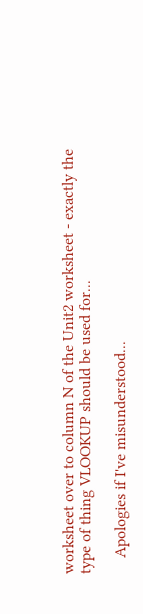worksheet over to column N of the Unit2 worksheet - exactly the type of thing VLOOKUP should be used for...

    Apologies if I've misunderstood...